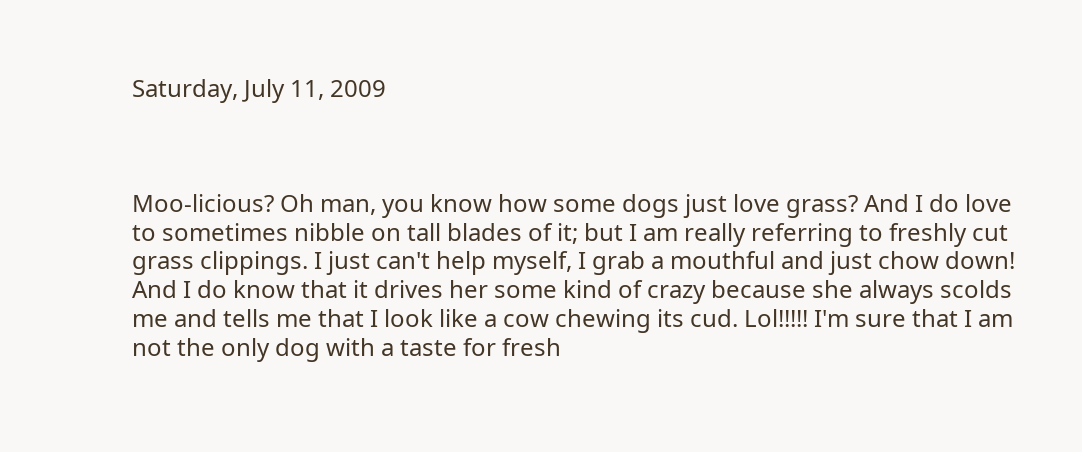Saturday, July 11, 2009



Moo-licious? Oh man, you know how some dogs just love grass? And I do love to sometimes nibble on tall blades of it; but I am really referring to freshly cut grass clippings. I just can't help myself, I grab a mouthful and just chow down! And I do know that it drives her some kind of crazy because she always scolds me and tells me that I look like a cow chewing its cud. Lol!!!!! I'm sure that I am not the only dog with a taste for fresh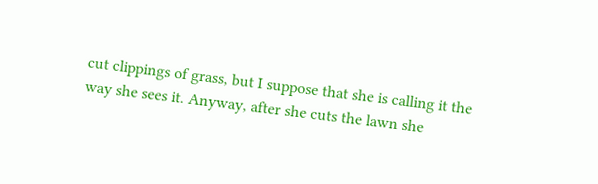cut clippings of grass, but I suppose that she is calling it the way she sees it. Anyway, after she cuts the lawn she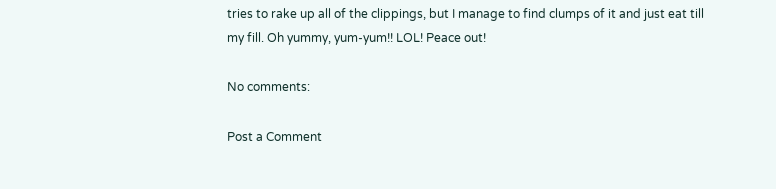tries to rake up all of the clippings, but I manage to find clumps of it and just eat till my fill. Oh yummy, yum-yum!! LOL! Peace out!

No comments:

Post a Comment